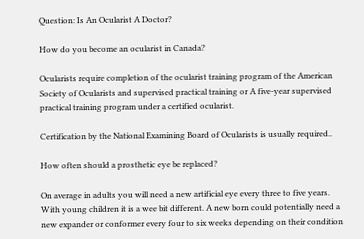Question: Is An Ocularist A Doctor?

How do you become an ocularist in Canada?

Ocularists require completion of the ocularist training program of the American Society of Ocularists and supervised practical training or A five-year supervised practical training program under a certified ocularist.

Certification by the National Examining Board of Ocularists is usually required..

How often should a prosthetic eye be replaced?

On average in adults you will need a new artificial eye every three to five years. With young children it is a wee bit different. A new born could potentially need a new expander or conformer every four to six weeks depending on their condition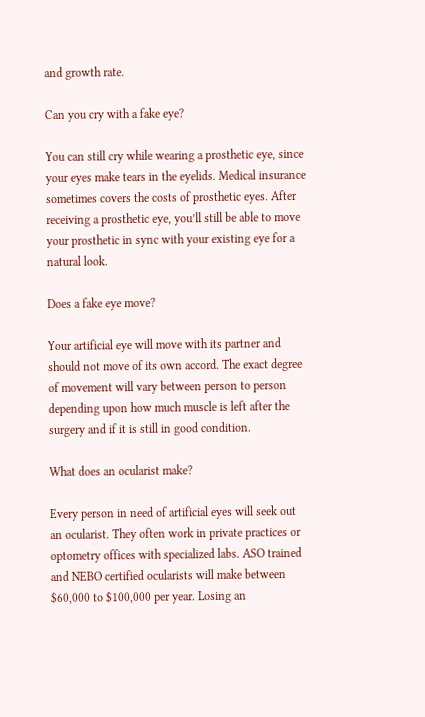and growth rate.

Can you cry with a fake eye?

You can still cry while wearing a prosthetic eye, since your eyes make tears in the eyelids. Medical insurance sometimes covers the costs of prosthetic eyes. After receiving a prosthetic eye, you’ll still be able to move your prosthetic in sync with your existing eye for a natural look.

Does a fake eye move?

Your artificial eye will move with its partner and should not move of its own accord. The exact degree of movement will vary between person to person depending upon how much muscle is left after the surgery and if it is still in good condition.

What does an ocularist make?

Every person in need of artificial eyes will seek out an ocularist. They often work in private practices or optometry offices with specialized labs. ASO trained and NEBO certified ocularists will make between $60,000 to $100,000 per year. Losing an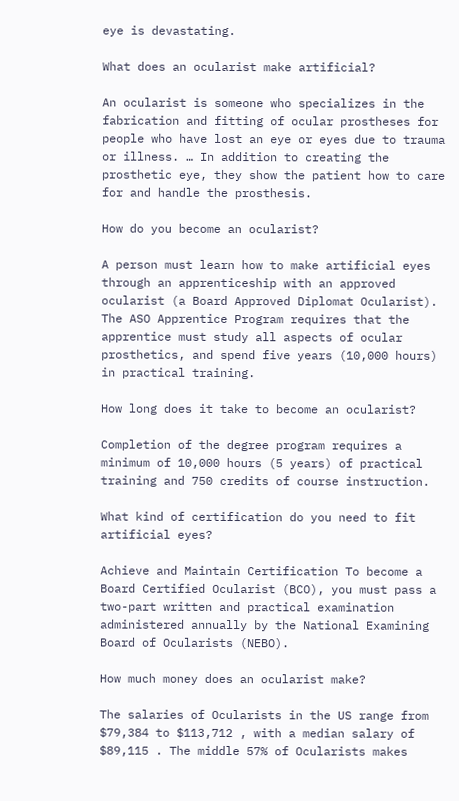eye is devastating.

What does an ocularist make artificial?

An ocularist is someone who specializes in the fabrication and fitting of ocular prostheses for people who have lost an eye or eyes due to trauma or illness. … In addition to creating the prosthetic eye, they show the patient how to care for and handle the prosthesis.

How do you become an ocularist?

A person must learn how to make artificial eyes through an apprenticeship with an approved ocularist (a Board Approved Diplomat Ocularist). The ASO Apprentice Program requires that the apprentice must study all aspects of ocular prosthetics, and spend five years (10,000 hours) in practical training.

How long does it take to become an ocularist?

Completion of the degree program requires a minimum of 10,000 hours (5 years) of practical training and 750 credits of course instruction.

What kind of certification do you need to fit artificial eyes?

Achieve and Maintain Certification To become a Board Certified Ocularist (BCO), you must pass a two-part written and practical examination administered annually by the National Examining Board of Ocularists (NEBO).

How much money does an ocularist make?

The salaries of Ocularists in the US range from $79,384 to $113,712 , with a median salary of $89,115 . The middle 57% of Ocularists makes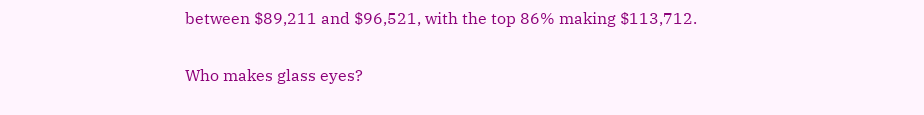between $89,211 and $96,521, with the top 86% making $113,712.

Who makes glass eyes?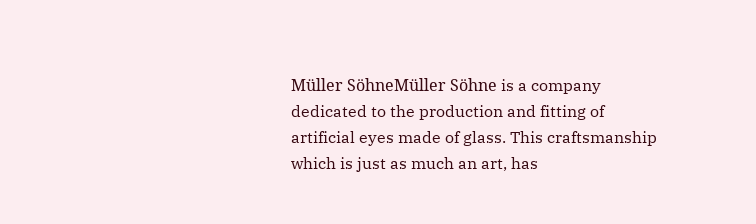Müller SöhneMüller Söhne is a company dedicated to the production and fitting of artificial eyes made of glass. This craftsmanship which is just as much an art, has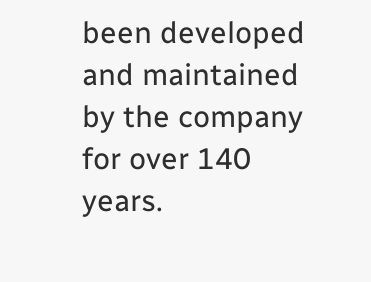been developed and maintained by the company for over 140 years.